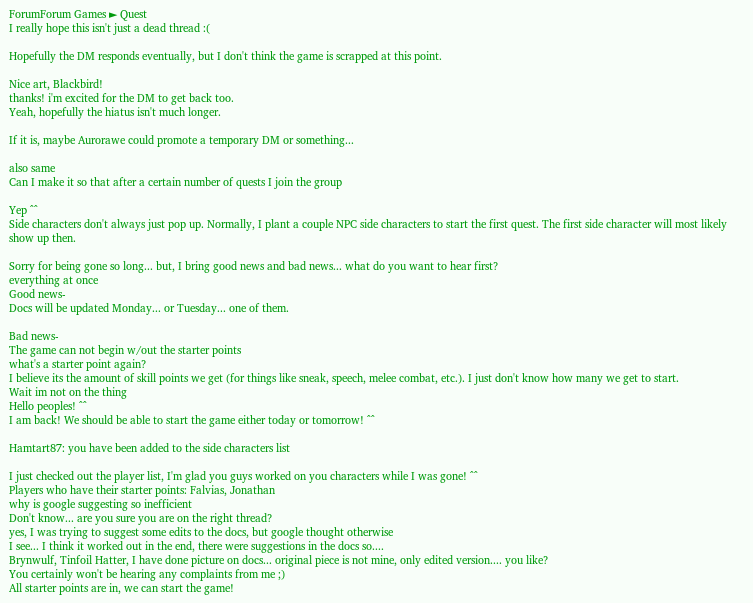ForumForum Games ► Quest
I really hope this isn't just a dead thread :(

Hopefully the DM responds eventually, but I don't think the game is scrapped at this point.

Nice art, Blackbird!
thanks! i'm excited for the DM to get back too.
Yeah, hopefully the hiatus isn't much longer.

If it is, maybe Aurorawe could promote a temporary DM or something...

also same
Can I make it so that after a certain number of quests I join the group

Yep ^^
Side characters don't always just pop up. Normally, I plant a couple NPC side characters to start the first quest. The first side character will most likely show up then.

Sorry for being gone so long... but, I bring good news and bad news... what do you want to hear first?
everything at once
Good news-
Docs will be updated Monday... or Tuesday... one of them.

Bad news-
The game can not begin w/out the starter points
what's a starter point again?
I believe its the amount of skill points we get (for things like sneak, speech, melee combat, etc.). I just don't know how many we get to start.
Wait im not on the thing
Hello peoples! ^^
I am back! We should be able to start the game either today or tomorrow! ^^

Hamtart87: you have been added to the side characters list

I just checked out the player list, I'm glad you guys worked on you characters while I was gone! ^^
Players who have their starter points: Falvias, Jonathan
why is google suggesting so inefficient
Don't know... are you sure you are on the right thread?
yes, I was trying to suggest some edits to the docs, but google thought otherwise
I see... I think it worked out in the end, there were suggestions in the docs so....
Brynwulf, Tinfoil Hatter, I have done picture on docs... original piece is not mine, only edited version.... you like?
You certainly won't be hearing any complaints from me ;)
All starter points are in, we can start the game!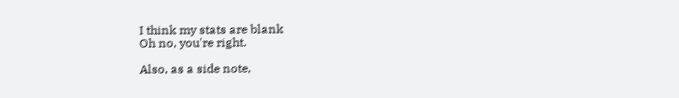I think my stats are blank
Oh no, you're right.

Also, as a side note,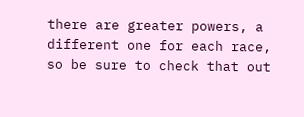there are greater powers, a different one for each race, so be sure to check that out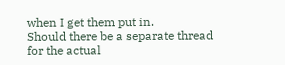when I get them put in.
Should there be a separate thread for the actual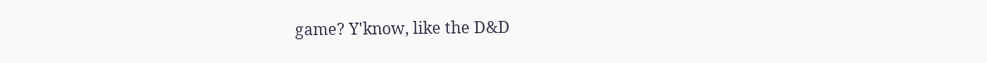game? Y'know, like the D&D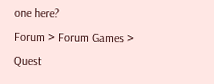one here?
Forum > Forum Games > Quest